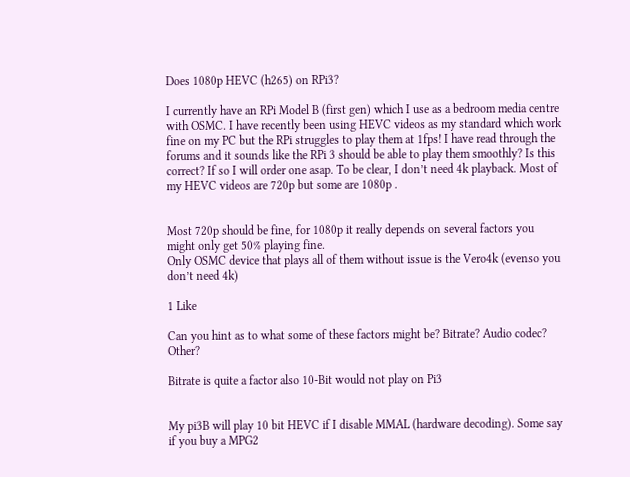Does 1080p HEVC (h265) on RPi3?

I currently have an RPi Model B (first gen) which I use as a bedroom media centre with OSMC. I have recently been using HEVC videos as my standard which work fine on my PC but the RPi struggles to play them at 1fps! I have read through the forums and it sounds like the RPi 3 should be able to play them smoothly? Is this correct? If so I will order one asap. To be clear, I don’t need 4k playback. Most of my HEVC videos are 720p but some are 1080p .


Most 720p should be fine, for 1080p it really depends on several factors you might only get 50% playing fine.
Only OSMC device that plays all of them without issue is the Vero4k (evenso you don’t need 4k)

1 Like

Can you hint as to what some of these factors might be? Bitrate? Audio codec? Other?

Bitrate is quite a factor also 10-Bit would not play on Pi3


My pi3B will play 10 bit HEVC if I disable MMAL (hardware decoding). Some say if you buy a MPG2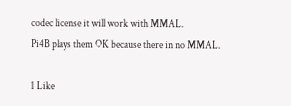codec license it will work with MMAL.
Pi4B plays them OK because there in no MMAL.

1 Like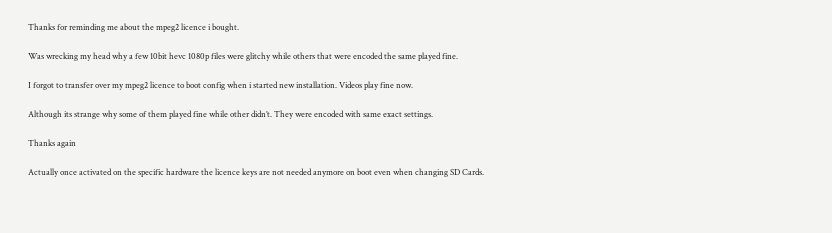Thanks for reminding me about the mpeg2 licence i bought.

Was wrecking my head why a few 10bit hevc 1080p files were glitchy while others that were encoded the same played fine.

I forgot to transfer over my mpeg2 licence to boot config when i started new installation. Videos play fine now.

Although its strange why some of them played fine while other didn’t. They were encoded with same exact settings.

Thanks again

Actually once activated on the specific hardware the licence keys are not needed anymore on boot even when changing SD Cards.